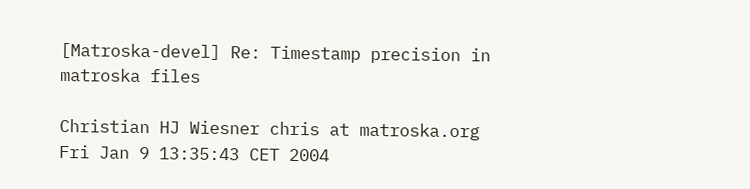[Matroska-devel] Re: Timestamp precision in matroska files

Christian HJ Wiesner chris at matroska.org
Fri Jan 9 13:35:43 CET 2004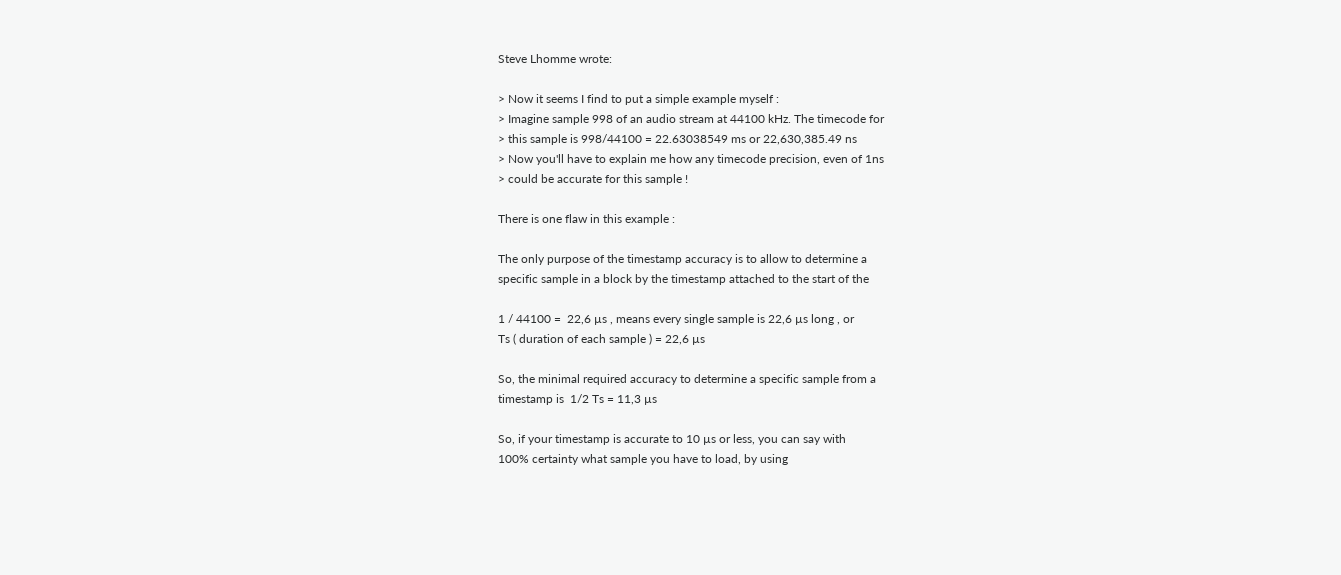Steve Lhomme wrote:

> Now it seems I find to put a simple example myself :
> Imagine sample 998 of an audio stream at 44100 kHz. The timecode for
> this sample is 998/44100 = 22.63038549 ms or 22,630,385.49 ns
> Now you'll have to explain me how any timecode precision, even of 1ns
> could be accurate for this sample !

There is one flaw in this example :

The only purpose of the timestamp accuracy is to allow to determine a
specific sample in a block by the timestamp attached to the start of the

1 / 44100 =  22,6 µs , means every single sample is 22,6 µs long , or
Ts ( duration of each sample ) = 22,6 µs

So, the minimal required accuracy to determine a specific sample from a
timestamp is  1/2 Ts = 11,3 µs

So, if your timestamp is accurate to 10 µs or less, you can say with
100% certainty what sample you have to load, by using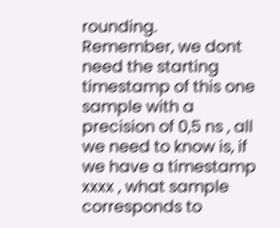rounding.
Remember, we dont need the starting timestamp of this one sample with a
precision of 0,5 ns , all we need to know is, if we have a timestamp
xxxx , what sample corresponds to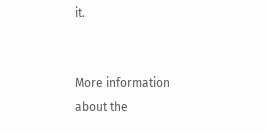it.


More information about the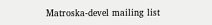Matroska-devel mailing list